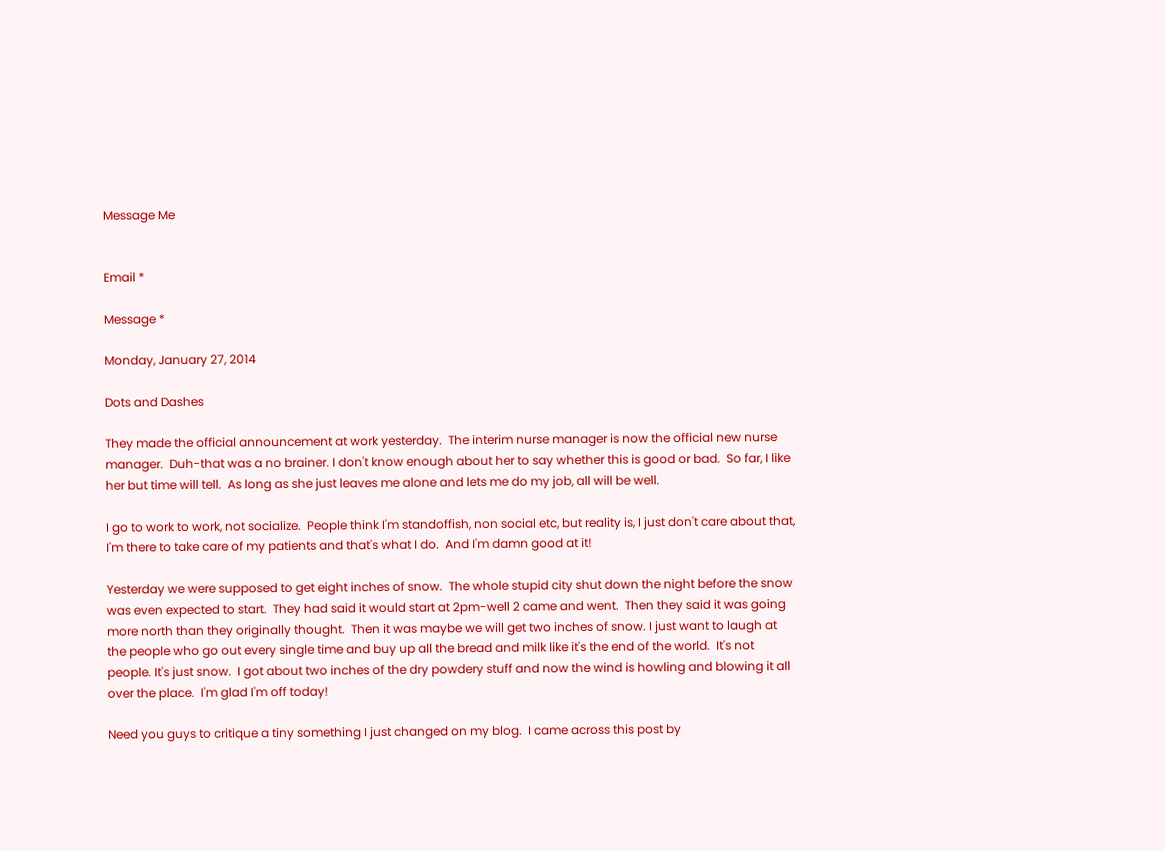Message Me


Email *

Message *

Monday, January 27, 2014

Dots and Dashes

They made the official announcement at work yesterday.  The interim nurse manager is now the official new nurse manager.  Duh-that was a no brainer. I don't know enough about her to say whether this is good or bad.  So far, I like her but time will tell.  As long as she just leaves me alone and lets me do my job, all will be well.

I go to work to work, not socialize.  People think I'm standoffish, non social etc, but reality is, I just don't care about that, I'm there to take care of my patients and that's what I do.  And I'm damn good at it!

Yesterday we were supposed to get eight inches of snow.  The whole stupid city shut down the night before the snow was even expected to start.  They had said it would start at 2pm-well 2 came and went.  Then they said it was going more north than they originally thought.  Then it was maybe we will get two inches of snow. I just want to laugh at the people who go out every single time and buy up all the bread and milk like it's the end of the world.  It's not people. It's just snow.  I got about two inches of the dry powdery stuff and now the wind is howling and blowing it all over the place.  I'm glad I'm off today!

Need you guys to critique a tiny something I just changed on my blog.  I came across this post by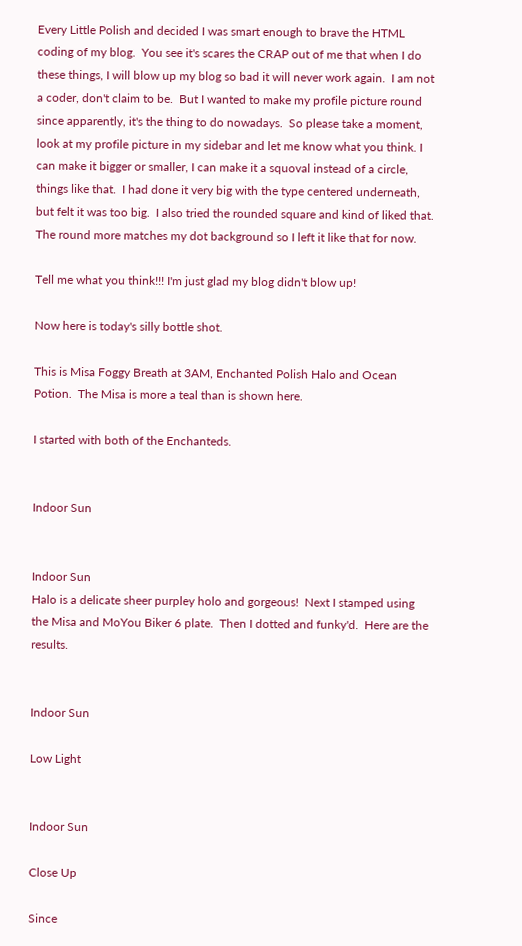Every Little Polish and decided I was smart enough to brave the HTML coding of my blog.  You see it's scares the CRAP out of me that when I do these things, I will blow up my blog so bad it will never work again.  I am not a coder, don't claim to be.  But I wanted to make my profile picture round since apparently, it's the thing to do nowadays.  So please take a moment, look at my profile picture in my sidebar and let me know what you think. I can make it bigger or smaller, I can make it a squoval instead of a circle, things like that.  I had done it very big with the type centered underneath, but felt it was too big.  I also tried the rounded square and kind of liked that. The round more matches my dot background so I left it like that for now.

Tell me what you think!!! I'm just glad my blog didn't blow up!

Now here is today's silly bottle shot.

This is Misa Foggy Breath at 3AM, Enchanted Polish Halo and Ocean Potion.  The Misa is more a teal than is shown here.

I started with both of the Enchanteds.


Indoor Sun


Indoor Sun
Halo is a delicate sheer purpley holo and gorgeous!  Next I stamped using the Misa and MoYou Biker 6 plate.  Then I dotted and funky'd.  Here are the results.


Indoor Sun

Low Light


Indoor Sun

Close Up

Since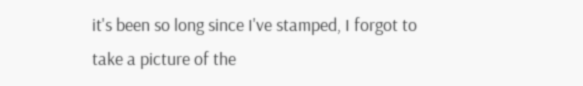it's been so long since I've stamped, I forgot to take a picture of the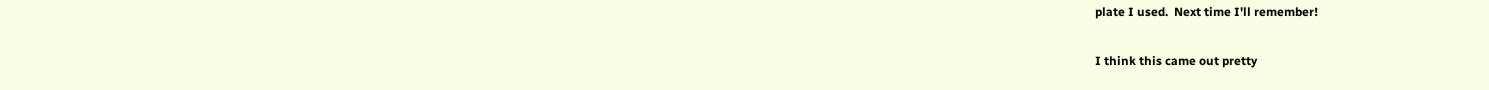plate I used.  Next time I'll remember!

I think this came out pretty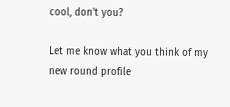cool, don't you?

Let me know what you think of my new round profile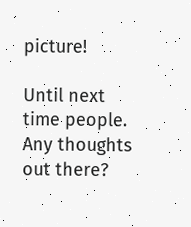picture!

Until next time people. Any thoughts out there?